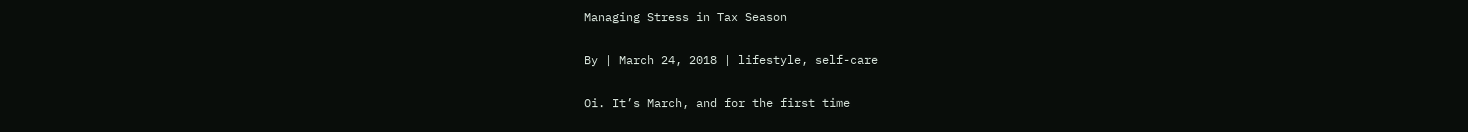Managing Stress in Tax Season

By | March 24, 2018 | lifestyle, self-care

Oi. It’s March, and for the first time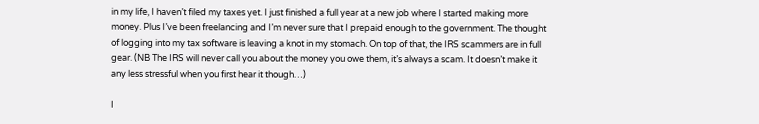in my life, I haven’t filed my taxes yet. I just finished a full year at a new job where I started making more money. Plus I’ve been freelancing and I’m never sure that I prepaid enough to the government. The thought of logging into my tax software is leaving a knot in my stomach. On top of that, the IRS scammers are in full gear. (NB The IRS will never call you about the money you owe them, it’s always a scam. It doesn’t make it any less stressful when you first hear it though…)

I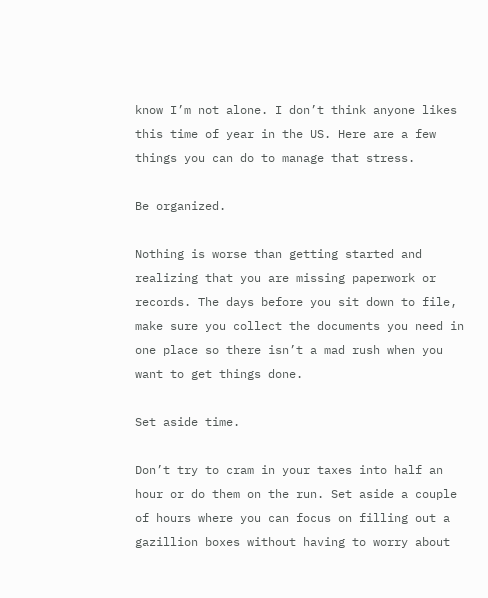know I’m not alone. I don’t think anyone likes this time of year in the US. Here are a few things you can do to manage that stress.

Be organized.

Nothing is worse than getting started and realizing that you are missing paperwork or records. The days before you sit down to file, make sure you collect the documents you need in one place so there isn’t a mad rush when you want to get things done.

Set aside time.

Don’t try to cram in your taxes into half an hour or do them on the run. Set aside a couple of hours where you can focus on filling out a gazillion boxes without having to worry about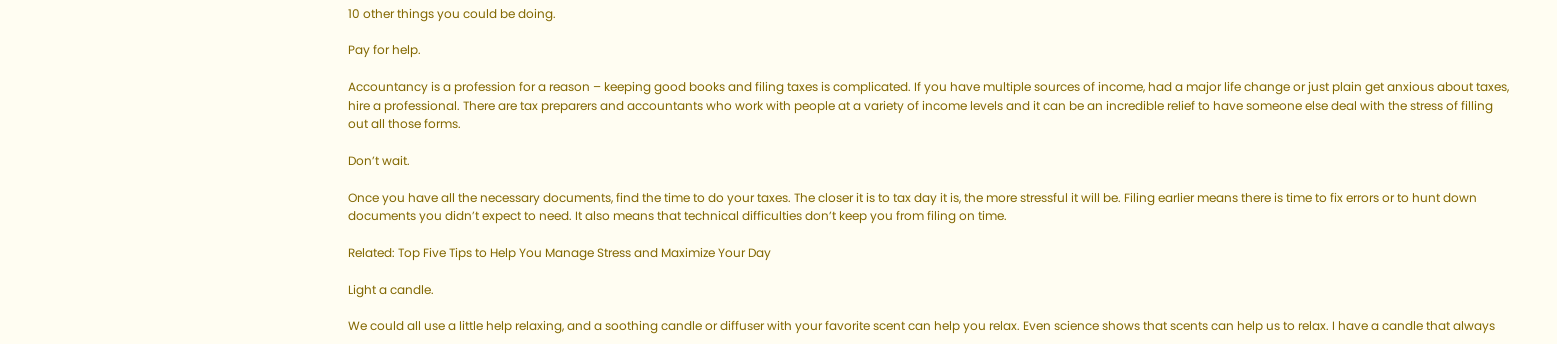10 other things you could be doing.

Pay for help.

Accountancy is a profession for a reason – keeping good books and filing taxes is complicated. If you have multiple sources of income, had a major life change or just plain get anxious about taxes, hire a professional. There are tax preparers and accountants who work with people at a variety of income levels and it can be an incredible relief to have someone else deal with the stress of filling out all those forms.

Don’t wait.

Once you have all the necessary documents, find the time to do your taxes. The closer it is to tax day it is, the more stressful it will be. Filing earlier means there is time to fix errors or to hunt down documents you didn’t expect to need. It also means that technical difficulties don’t keep you from filing on time.

Related: Top Five Tips to Help You Manage Stress and Maximize Your Day

Light a candle.

We could all use a little help relaxing, and a soothing candle or diffuser with your favorite scent can help you relax. Even science shows that scents can help us to relax. I have a candle that always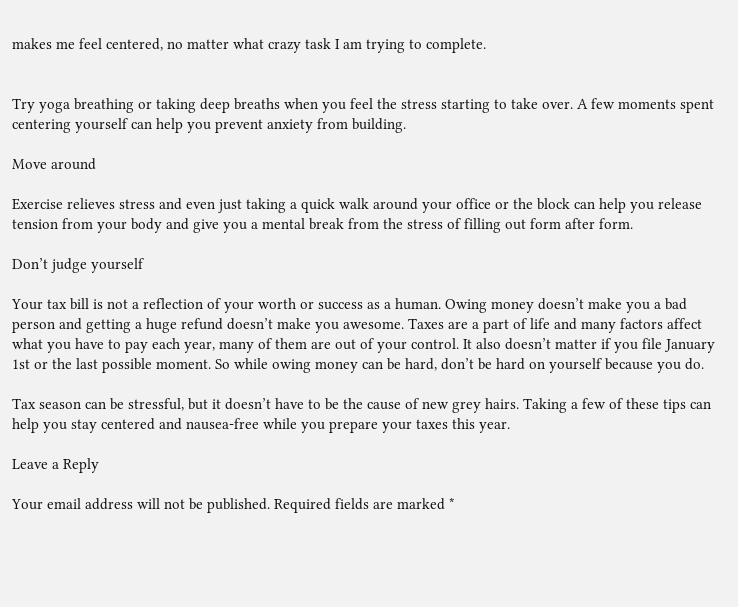makes me feel centered, no matter what crazy task I am trying to complete.


Try yoga breathing or taking deep breaths when you feel the stress starting to take over. A few moments spent centering yourself can help you prevent anxiety from building.

Move around

Exercise relieves stress and even just taking a quick walk around your office or the block can help you release tension from your body and give you a mental break from the stress of filling out form after form.

Don’t judge yourself

Your tax bill is not a reflection of your worth or success as a human. Owing money doesn’t make you a bad person and getting a huge refund doesn’t make you awesome. Taxes are a part of life and many factors affect what you have to pay each year, many of them are out of your control. It also doesn’t matter if you file January 1st or the last possible moment. So while owing money can be hard, don’t be hard on yourself because you do.

Tax season can be stressful, but it doesn’t have to be the cause of new grey hairs. Taking a few of these tips can help you stay centered and nausea-free while you prepare your taxes this year.

Leave a Reply

Your email address will not be published. Required fields are marked *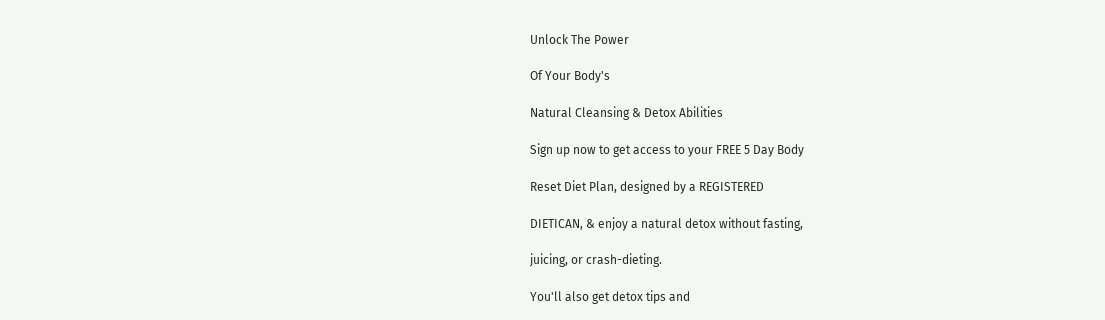Unlock The Power

Of Your Body's

Natural Cleansing & Detox Abilities

Sign up now to get access to your FREE 5 Day Body

Reset Diet Plan, designed by a REGISTERED

DIETICAN, & enjoy a natural detox without fasting,

juicing, or crash-dieting.

You'll also get detox tips and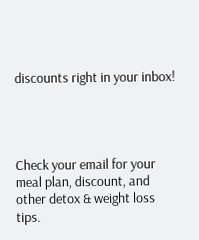discounts right in your inbox!




Check your email for your meal plan, discount, and other detox & weight loss tips.